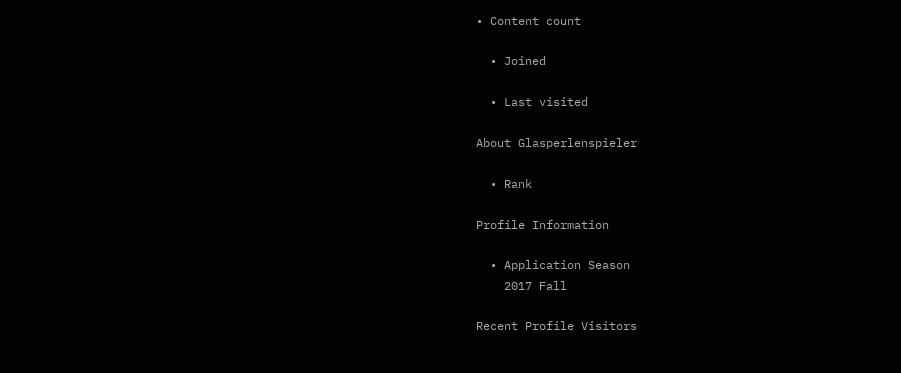• Content count

  • Joined

  • Last visited

About Glasperlenspieler

  • Rank

Profile Information

  • Application Season
    2017 Fall

Recent Profile Visitors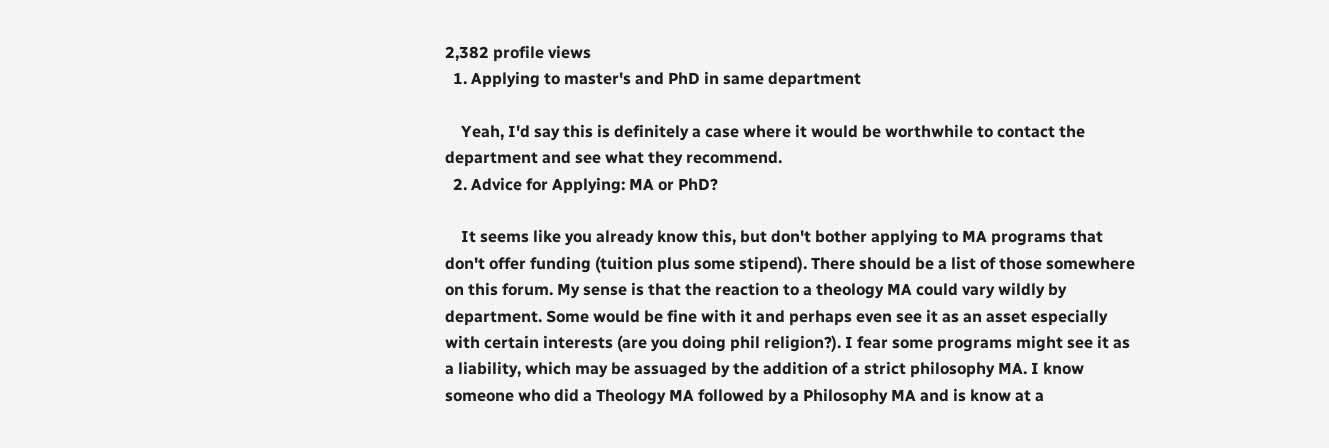2,382 profile views
  1. Applying to master's and PhD in same department

    Yeah, I'd say this is definitely a case where it would be worthwhile to contact the department and see what they recommend.
  2. Advice for Applying: MA or PhD?

    It seems like you already know this, but don't bother applying to MA programs that don't offer funding (tuition plus some stipend). There should be a list of those somewhere on this forum. My sense is that the reaction to a theology MA could vary wildly by department. Some would be fine with it and perhaps even see it as an asset especially with certain interests (are you doing phil religion?). I fear some programs might see it as a liability, which may be assuaged by the addition of a strict philosophy MA. I know someone who did a Theology MA followed by a Philosophy MA and is know at a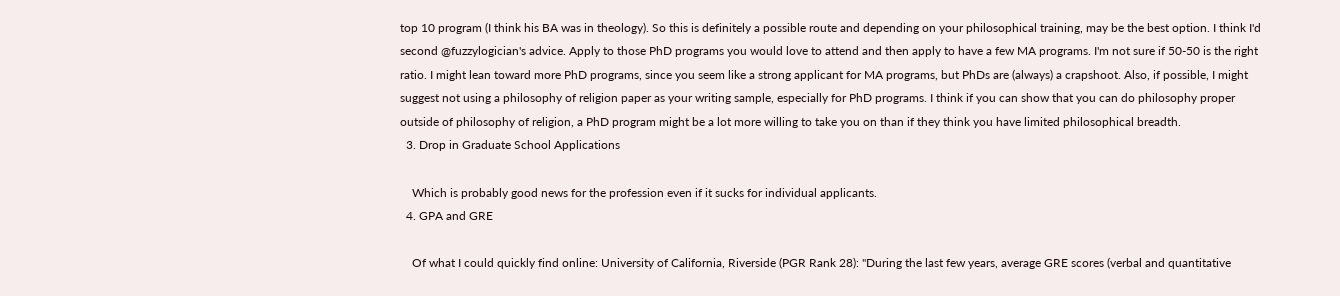top 10 program (I think his BA was in theology). So this is definitely a possible route and depending on your philosophical training, may be the best option. I think I'd second @fuzzylogician's advice. Apply to those PhD programs you would love to attend and then apply to have a few MA programs. I'm not sure if 50-50 is the right ratio. I might lean toward more PhD programs, since you seem like a strong applicant for MA programs, but PhDs are (always) a crapshoot. Also, if possible, I might suggest not using a philosophy of religion paper as your writing sample, especially for PhD programs. I think if you can show that you can do philosophy proper outside of philosophy of religion, a PhD program might be a lot more willing to take you on than if they think you have limited philosophical breadth.
  3. Drop in Graduate School Applications

    Which is probably good news for the profession even if it sucks for individual applicants.
  4. GPA and GRE

    Of what I could quickly find online: University of California, Riverside (PGR Rank 28): "During the last few years, average GRE scores (verbal and quantitative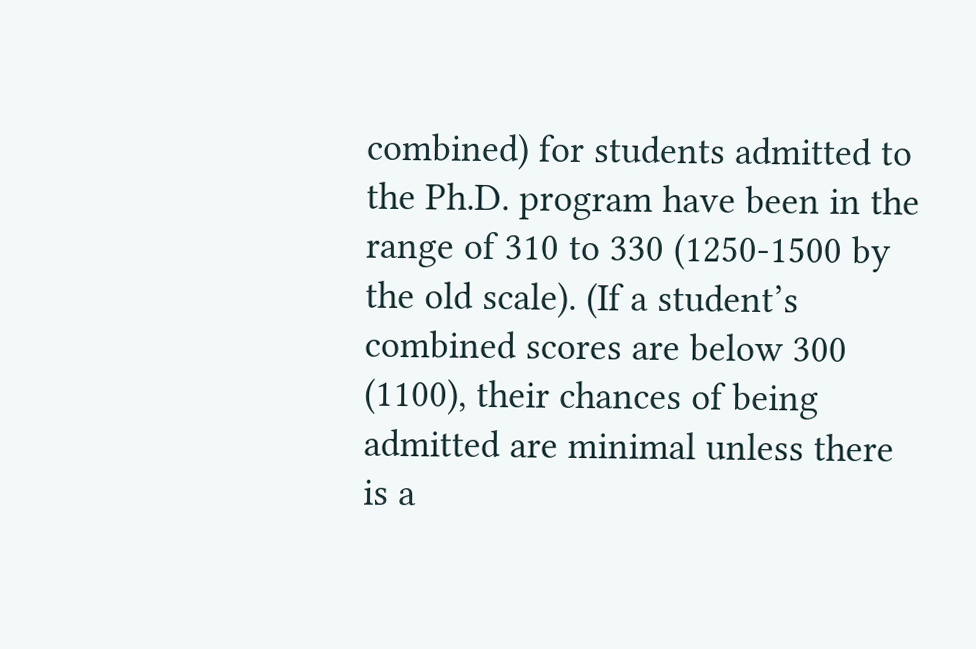combined) for students admitted to the Ph.D. program have been in the range of 310 to 330 (1250-1500 by the old scale). (If a student’s combined scores are below 300 (1100), their chances of being admitted are minimal unless there is a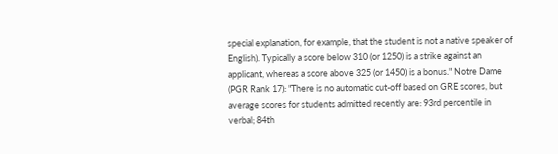special explanation, for example, that the student is not a native speaker of English). Typically a score below 310 (or 1250) is a strike against an applicant, whereas a score above 325 (or 1450) is a bonus." Notre Dame (PGR Rank 17): "There is no automatic cut-off based on GRE scores, but average scores for students admitted recently are: 93rd percentile in verbal; 84th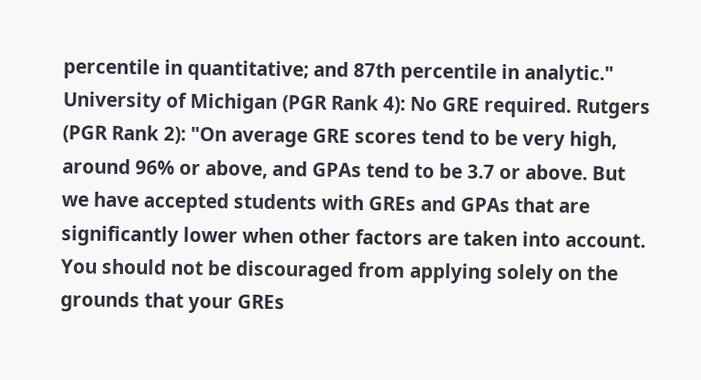percentile in quantitative; and 87th percentile in analytic." University of Michigan (PGR Rank 4): No GRE required. Rutgers (PGR Rank 2): "On average GRE scores tend to be very high, around 96% or above, and GPAs tend to be 3.7 or above. But we have accepted students with GREs and GPAs that are significantly lower when other factors are taken into account. You should not be discouraged from applying solely on the grounds that your GREs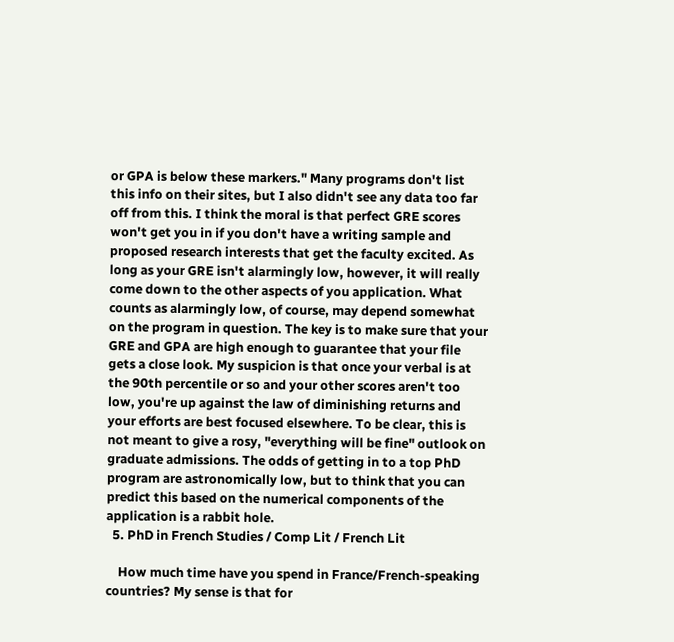or GPA is below these markers." Many programs don't list this info on their sites, but I also didn't see any data too far off from this. I think the moral is that perfect GRE scores won't get you in if you don't have a writing sample and proposed research interests that get the faculty excited. As long as your GRE isn't alarmingly low, however, it will really come down to the other aspects of you application. What counts as alarmingly low, of course, may depend somewhat on the program in question. The key is to make sure that your GRE and GPA are high enough to guarantee that your file gets a close look. My suspicion is that once your verbal is at the 90th percentile or so and your other scores aren't too low, you're up against the law of diminishing returns and your efforts are best focused elsewhere. To be clear, this is not meant to give a rosy, "everything will be fine" outlook on graduate admissions. The odds of getting in to a top PhD program are astronomically low, but to think that you can predict this based on the numerical components of the application is a rabbit hole.
  5. PhD in French Studies / Comp Lit / French Lit

    How much time have you spend in France/French-speaking countries? My sense is that for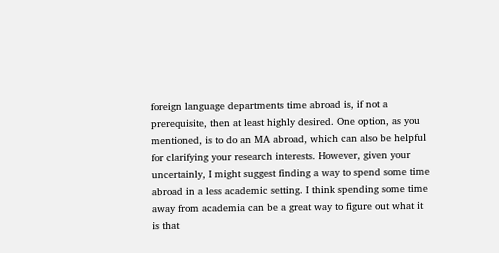foreign language departments time abroad is, if not a prerequisite, then at least highly desired. One option, as you mentioned, is to do an MA abroad, which can also be helpful for clarifying your research interests. However, given your uncertainly, I might suggest finding a way to spend some time abroad in a less academic setting. I think spending some time away from academia can be a great way to figure out what it is that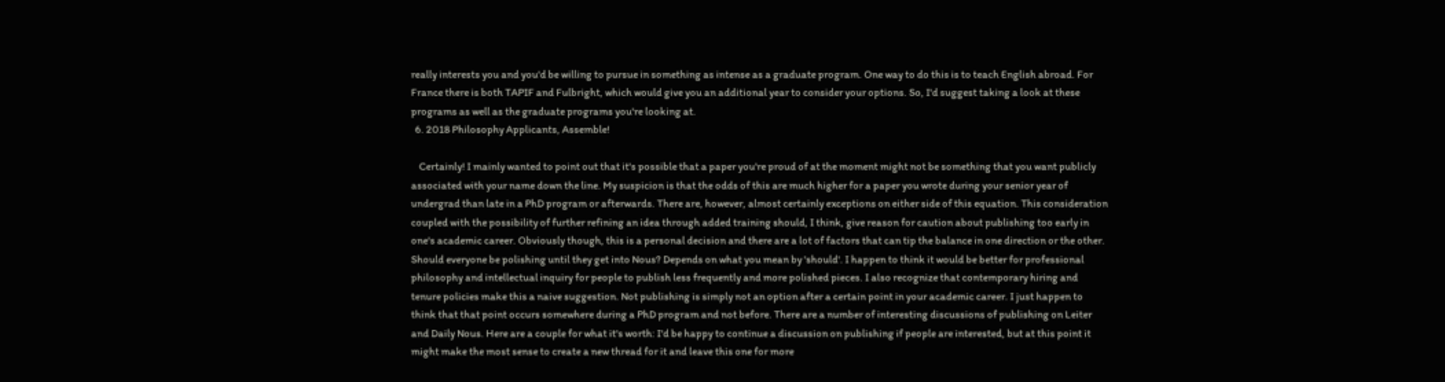really interests you and you'd be willing to pursue in something as intense as a graduate program. One way to do this is to teach English abroad. For France there is both TAPIF and Fulbright, which would give you an additional year to consider your options. So, I'd suggest taking a look at these programs as well as the graduate programs you're looking at.
  6. 2018 Philosophy Applicants, Assemble!

    Certainly! I mainly wanted to point out that it's possible that a paper you're proud of at the moment might not be something that you want publicly associated with your name down the line. My suspicion is that the odds of this are much higher for a paper you wrote during your senior year of undergrad than late in a PhD program or afterwards. There are, however, almost certainly exceptions on either side of this equation. This consideration coupled with the possibility of further refining an idea through added training should, I think, give reason for caution about publishing too early in one's academic career. Obviously though, this is a personal decision and there are a lot of factors that can tip the balance in one direction or the other. Should everyone be polishing until they get into Nous? Depends on what you mean by 'should'. I happen to think it would be better for professional philosophy and intellectual inquiry for people to publish less frequently and more polished pieces. I also recognize that contemporary hiring and tenure policies make this a naive suggestion. Not publishing is simply not an option after a certain point in your academic career. I just happen to think that that point occurs somewhere during a PhD program and not before. There are a number of interesting discussions of publishing on Leiter and Daily Nous. Here are a couple for what it's worth: I'd be happy to continue a discussion on publishing if people are interested, but at this point it might make the most sense to create a new thread for it and leave this one for more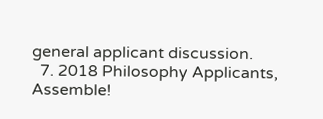general applicant discussion.
  7. 2018 Philosophy Applicants, Assemble!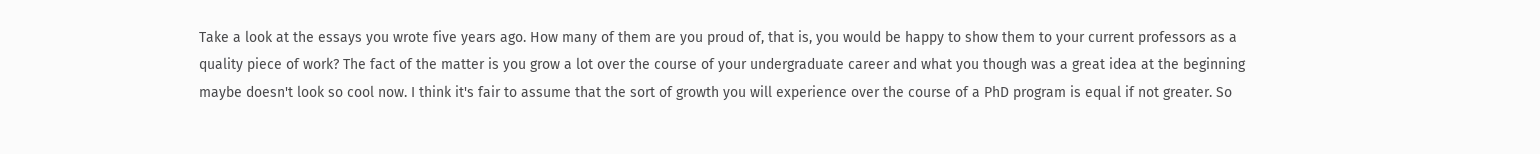Take a look at the essays you wrote five years ago. How many of them are you proud of, that is, you would be happy to show them to your current professors as a quality piece of work? The fact of the matter is you grow a lot over the course of your undergraduate career and what you though was a great idea at the beginning maybe doesn't look so cool now. I think it's fair to assume that the sort of growth you will experience over the course of a PhD program is equal if not greater. So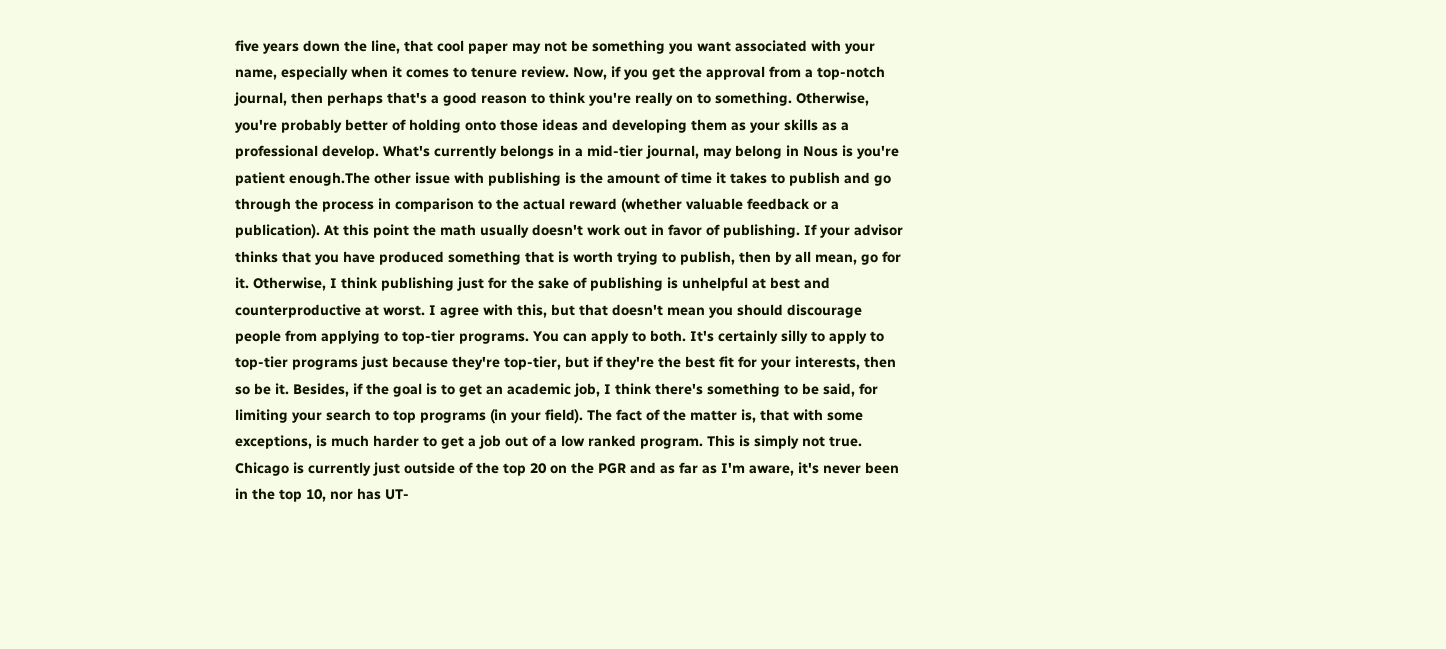five years down the line, that cool paper may not be something you want associated with your name, especially when it comes to tenure review. Now, if you get the approval from a top-notch journal, then perhaps that's a good reason to think you're really on to something. Otherwise, you're probably better of holding onto those ideas and developing them as your skills as a professional develop. What's currently belongs in a mid-tier journal, may belong in Nous is you're patient enough.The other issue with publishing is the amount of time it takes to publish and go through the process in comparison to the actual reward (whether valuable feedback or a publication). At this point the math usually doesn't work out in favor of publishing. If your advisor thinks that you have produced something that is worth trying to publish, then by all mean, go for it. Otherwise, I think publishing just for the sake of publishing is unhelpful at best and counterproductive at worst. I agree with this, but that doesn't mean you should discourage people from applying to top-tier programs. You can apply to both. It's certainly silly to apply to top-tier programs just because they're top-tier, but if they're the best fit for your interests, then so be it. Besides, if the goal is to get an academic job, I think there's something to be said, for limiting your search to top programs (in your field). The fact of the matter is, that with some exceptions, is much harder to get a job out of a low ranked program. This is simply not true. Chicago is currently just outside of the top 20 on the PGR and as far as I'm aware, it's never been in the top 10, nor has UT-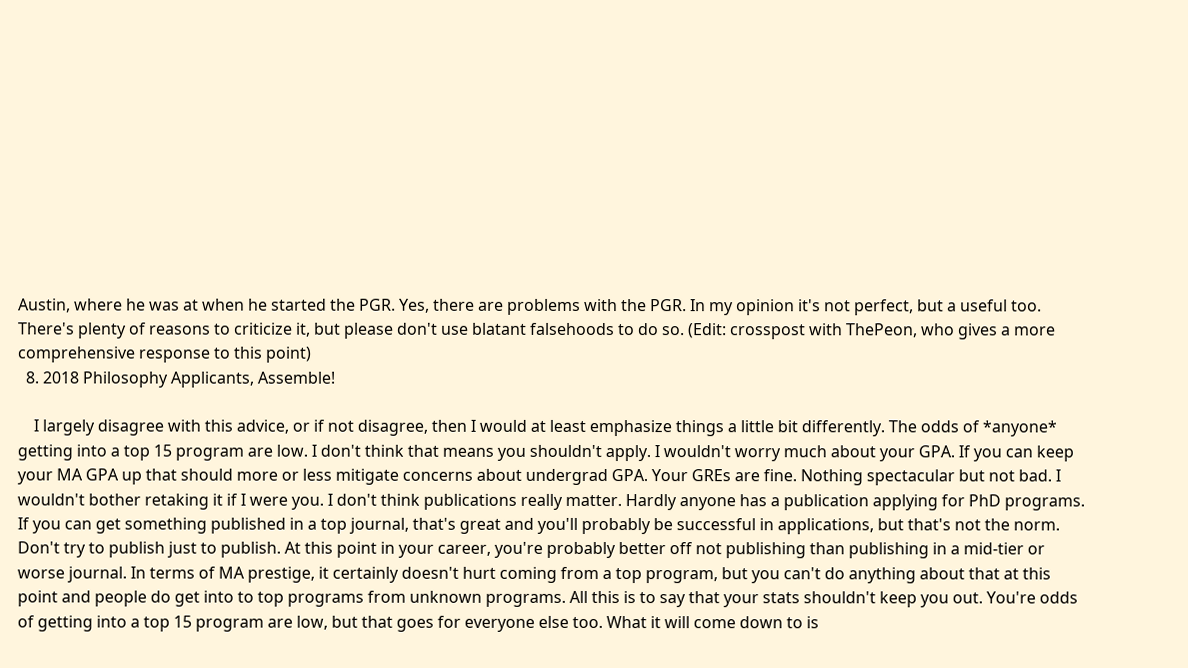Austin, where he was at when he started the PGR. Yes, there are problems with the PGR. In my opinion it's not perfect, but a useful too. There's plenty of reasons to criticize it, but please don't use blatant falsehoods to do so. (Edit: crosspost with ThePeon, who gives a more comprehensive response to this point)
  8. 2018 Philosophy Applicants, Assemble!

    I largely disagree with this advice, or if not disagree, then I would at least emphasize things a little bit differently. The odds of *anyone* getting into a top 15 program are low. I don't think that means you shouldn't apply. I wouldn't worry much about your GPA. If you can keep your MA GPA up that should more or less mitigate concerns about undergrad GPA. Your GREs are fine. Nothing spectacular but not bad. I wouldn't bother retaking it if I were you. I don't think publications really matter. Hardly anyone has a publication applying for PhD programs. If you can get something published in a top journal, that's great and you'll probably be successful in applications, but that's not the norm. Don't try to publish just to publish. At this point in your career, you're probably better off not publishing than publishing in a mid-tier or worse journal. In terms of MA prestige, it certainly doesn't hurt coming from a top program, but you can't do anything about that at this point and people do get into to top programs from unknown programs. All this is to say that your stats shouldn't keep you out. You're odds of getting into a top 15 program are low, but that goes for everyone else too. What it will come down to is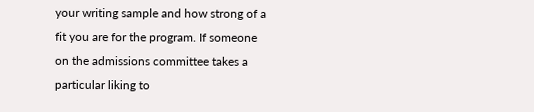your writing sample and how strong of a fit you are for the program. If someone on the admissions committee takes a particular liking to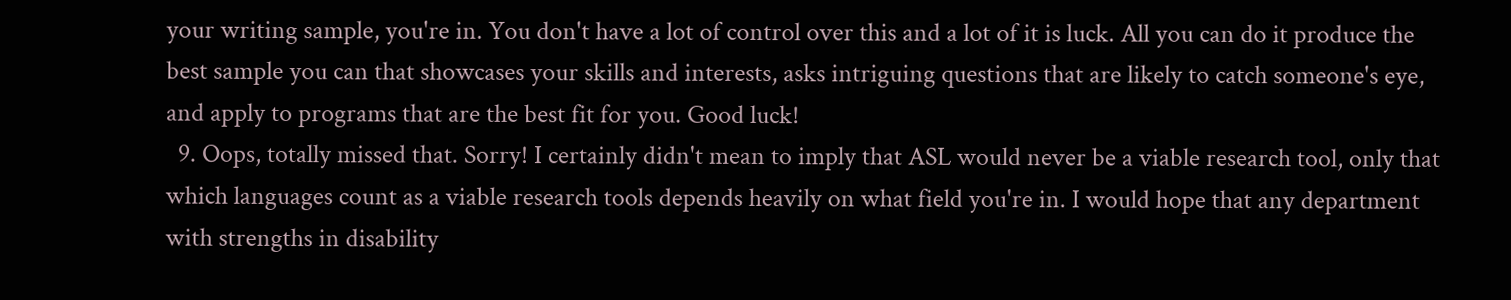your writing sample, you're in. You don't have a lot of control over this and a lot of it is luck. All you can do it produce the best sample you can that showcases your skills and interests, asks intriguing questions that are likely to catch someone's eye, and apply to programs that are the best fit for you. Good luck!
  9. Oops, totally missed that. Sorry! I certainly didn't mean to imply that ASL would never be a viable research tool, only that which languages count as a viable research tools depends heavily on what field you're in. I would hope that any department with strengths in disability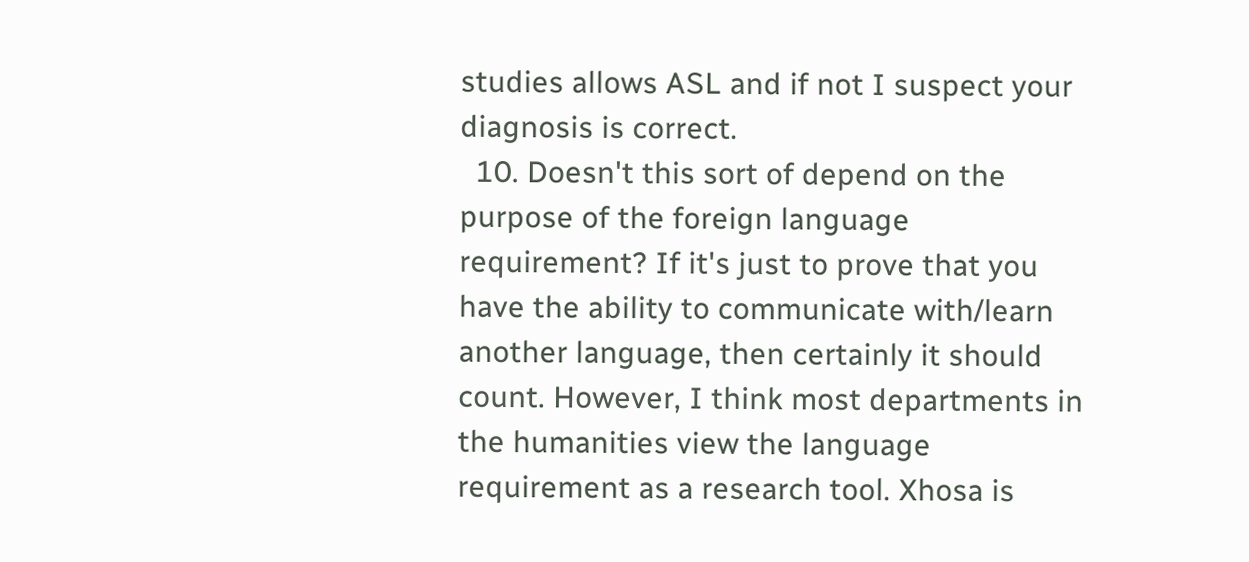studies allows ASL and if not I suspect your diagnosis is correct.
  10. Doesn't this sort of depend on the purpose of the foreign language requirement? If it's just to prove that you have the ability to communicate with/learn another language, then certainly it should count. However, I think most departments in the humanities view the language requirement as a research tool. Xhosa is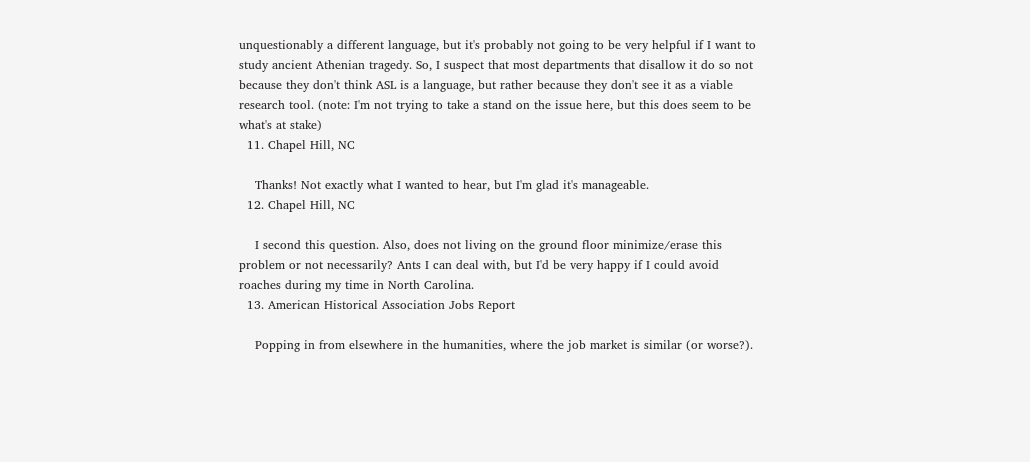unquestionably a different language, but it's probably not going to be very helpful if I want to study ancient Athenian tragedy. So, I suspect that most departments that disallow it do so not because they don't think ASL is a language, but rather because they don't see it as a viable research tool. (note: I'm not trying to take a stand on the issue here, but this does seem to be what's at stake)
  11. Chapel Hill, NC

    Thanks! Not exactly what I wanted to hear, but I'm glad it's manageable.
  12. Chapel Hill, NC

    I second this question. Also, does not living on the ground floor minimize/erase this problem or not necessarily? Ants I can deal with, but I'd be very happy if I could avoid roaches during my time in North Carolina.
  13. American Historical Association Jobs Report

    Popping in from elsewhere in the humanities, where the job market is similar (or worse?).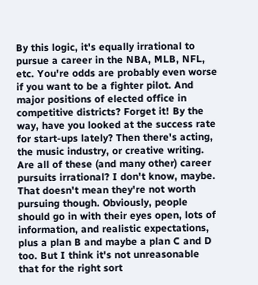By this logic, it's equally irrational to pursue a career in the NBA, MLB, NFL, etc. You're odds are probably even worse if you want to be a fighter pilot. And major positions of elected office in competitive districts? Forget it! By the way, have you looked at the success rate for start-ups lately? Then there's acting, the music industry, or creative writing. Are all of these (and many other) career pursuits irrational? I don't know, maybe. That doesn't mean they're not worth pursuing though. Obviously, people should go in with their eyes open, lots of information, and realistic expectations, plus a plan B and maybe a plan C and D too. But I think it's not unreasonable that for the right sort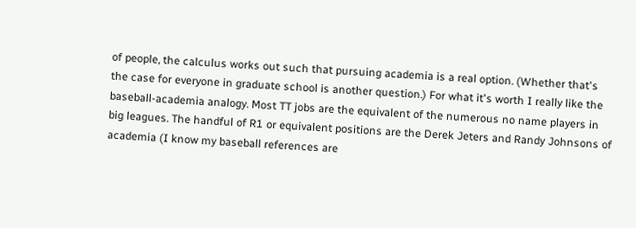of people, the calculus works out such that pursuing academia is a real option. (Whether that's the case for everyone in graduate school is another question.) For what it's worth I really like the baseball-academia analogy. Most TT jobs are the equivalent of the numerous no name players in big leagues. The handful of R1 or equivalent positions are the Derek Jeters and Randy Johnsons of academia (I know my baseball references are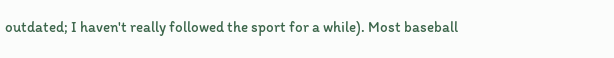outdated; I haven't really followed the sport for a while). Most baseball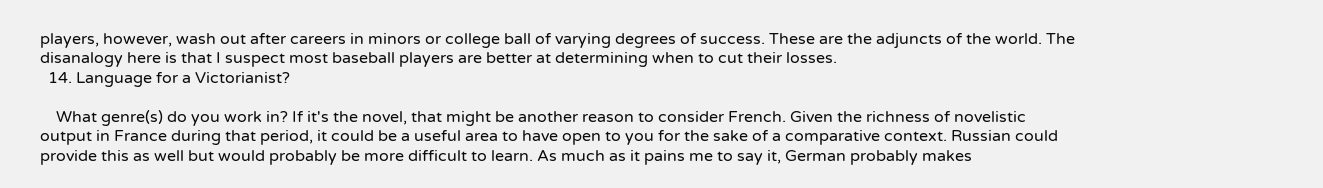players, however, wash out after careers in minors or college ball of varying degrees of success. These are the adjuncts of the world. The disanalogy here is that I suspect most baseball players are better at determining when to cut their losses.
  14. Language for a Victorianist?

    What genre(s) do you work in? If it's the novel, that might be another reason to consider French. Given the richness of novelistic output in France during that period, it could be a useful area to have open to you for the sake of a comparative context. Russian could provide this as well but would probably be more difficult to learn. As much as it pains me to say it, German probably makes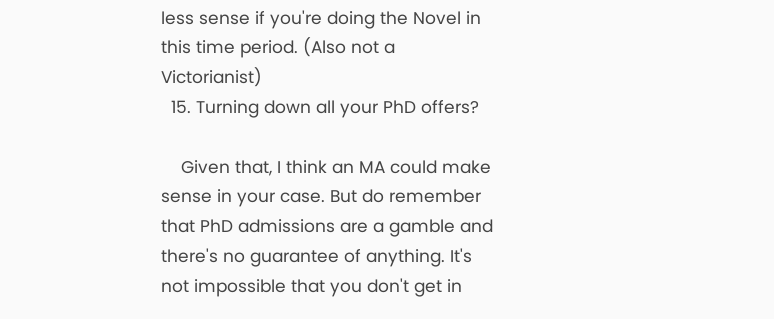less sense if you're doing the Novel in this time period. (Also not a Victorianist)
  15. Turning down all your PhD offers?

    Given that, I think an MA could make sense in your case. But do remember that PhD admissions are a gamble and there's no guarantee of anything. It's not impossible that you don't get in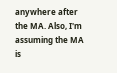anywhere after the MA. Also, I'm assuming the MA is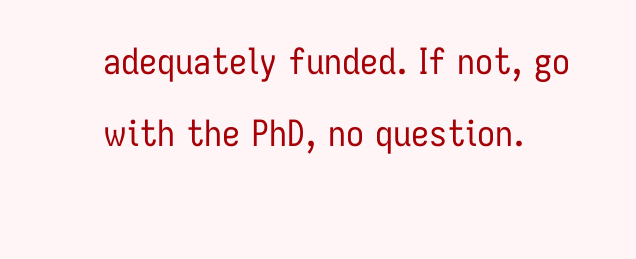adequately funded. If not, go with the PhD, no question.